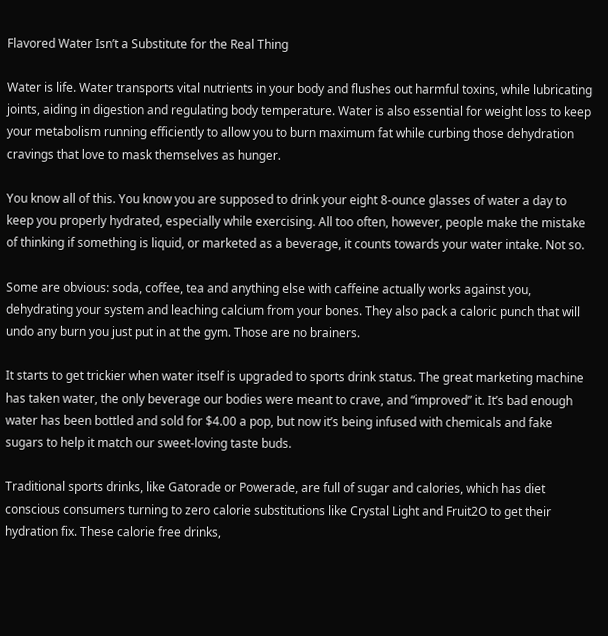Flavored Water Isn’t a Substitute for the Real Thing

Water is life. Water transports vital nutrients in your body and flushes out harmful toxins, while lubricating joints, aiding in digestion and regulating body temperature. Water is also essential for weight loss to keep your metabolism running efficiently to allow you to burn maximum fat while curbing those dehydration cravings that love to mask themselves as hunger.

You know all of this. You know you are supposed to drink your eight 8-ounce glasses of water a day to keep you properly hydrated, especially while exercising. All too often, however, people make the mistake of thinking if something is liquid, or marketed as a beverage, it counts towards your water intake. Not so.

Some are obvious: soda, coffee, tea and anything else with caffeine actually works against you, dehydrating your system and leaching calcium from your bones. They also pack a caloric punch that will undo any burn you just put in at the gym. Those are no brainers.

It starts to get trickier when water itself is upgraded to sports drink status. The great marketing machine has taken water, the only beverage our bodies were meant to crave, and “improved” it. It’s bad enough water has been bottled and sold for $4.00 a pop, but now it’s being infused with chemicals and fake sugars to help it match our sweet-loving taste buds.

Traditional sports drinks, like Gatorade or Powerade, are full of sugar and calories, which has diet conscious consumers turning to zero calorie substitutions like Crystal Light and Fruit2O to get their hydration fix. These calorie free drinks,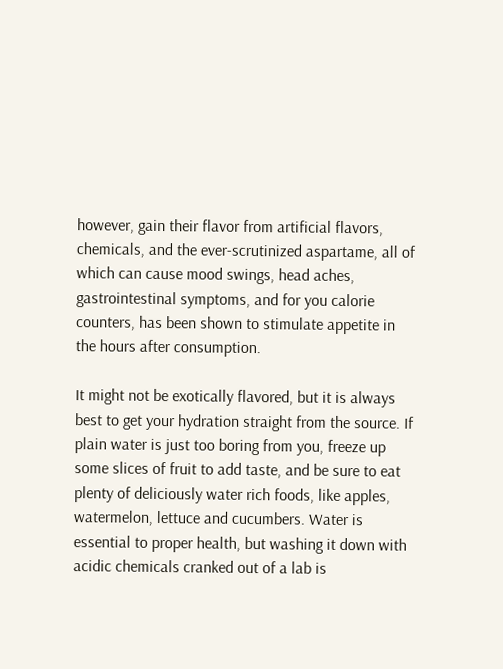however, gain their flavor from artificial flavors, chemicals, and the ever-scrutinized aspartame, all of which can cause mood swings, head aches, gastrointestinal symptoms, and for you calorie counters, has been shown to stimulate appetite in the hours after consumption.

It might not be exotically flavored, but it is always best to get your hydration straight from the source. If plain water is just too boring from you, freeze up some slices of fruit to add taste, and be sure to eat plenty of deliciously water rich foods, like apples, watermelon, lettuce and cucumbers. Water is essential to proper health, but washing it down with acidic chemicals cranked out of a lab is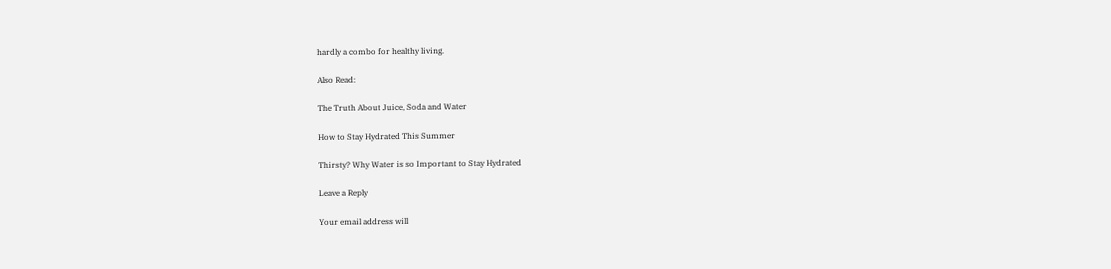hardly a combo for healthy living.

Also Read:

The Truth About Juice, Soda and Water

How to Stay Hydrated This Summer

Thirsty? Why Water is so Important to Stay Hydrated

Leave a Reply

Your email address will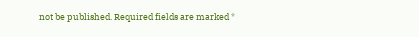not be published. Required fields are marked *